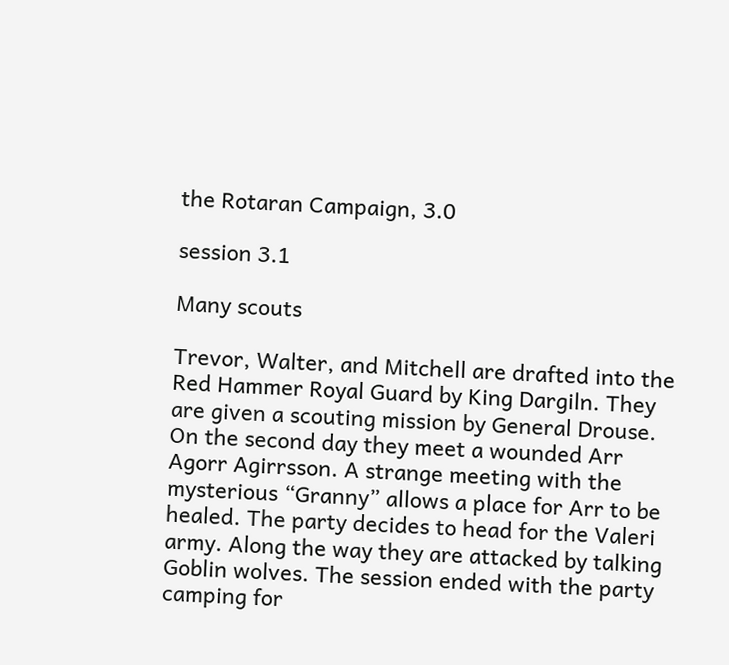the Rotaran Campaign, 3.0

session 3.1

Many scouts

Trevor, Walter, and Mitchell are drafted into the Red Hammer Royal Guard by King Dargiln. They are given a scouting mission by General Drouse. On the second day they meet a wounded Arr Agorr Agirrsson. A strange meeting with the mysterious “Granny” allows a place for Arr to be healed. The party decides to head for the Valeri army. Along the way they are attacked by talking Goblin wolves. The session ended with the party camping for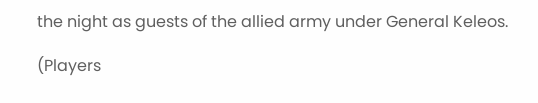the night as guests of the allied army under General Keleos.

(Players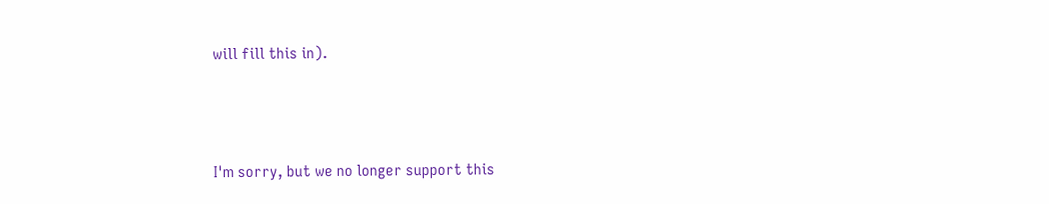will fill this in).



I'm sorry, but we no longer support this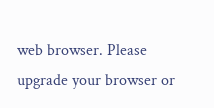web browser. Please upgrade your browser or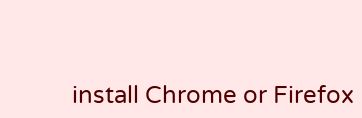install Chrome or Firefox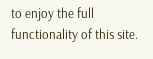to enjoy the full functionality of this site.